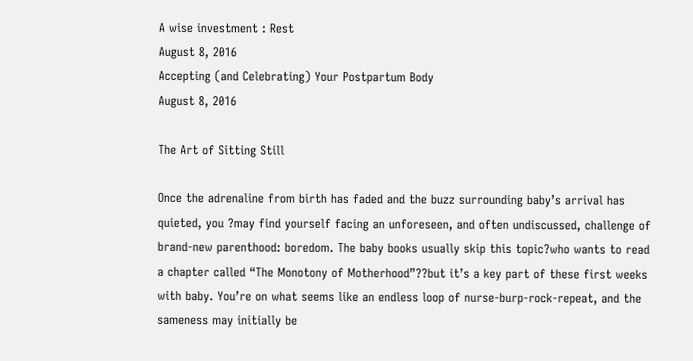A wise investment : Rest
August 8, 2016
Accepting (and Celebrating) Your Postpartum Body
August 8, 2016

The Art of Sitting Still

Once the adrenaline from birth has faded and the buzz surrounding baby’s arrival has quieted, you ?may find yourself facing an unforeseen, and often undiscussed, challenge of brand-new parenthood: boredom. The baby books usually skip this topic?who wants to read a chapter called “The Monotony of Motherhood”??but it’s a key part of these first weeks with baby. You’re on what seems like an endless loop of nurse-burp-rock-repeat, and the sameness may initially be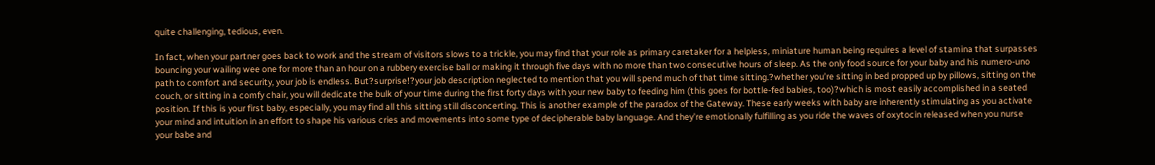quite challenging, tedious, even.

In fact, when your partner goes back to work and the stream of visitors slows to a trickle, you may find that your role as primary caretaker for a helpless, miniature human being requires a level of stamina that surpasses bouncing your wailing wee one for more than an hour on a rubbery exercise ball or making it through five days with no more than two consecutive hours of sleep. As the only food source for your baby and his numero-uno path to comfort and security, your job is endless. But?surprise!?your job description neglected to mention that you will spend much of that time sitting.?whether you’re sitting in bed propped up by pillows, sitting on the couch, or sitting in a comfy chair, you will dedicate the bulk of your time during the first forty days with your new baby to feeding him (this goes for bottle-fed babies, too)?which is most easily accomplished in a seated position. If this is your first baby, especially, you may find all this sitting still disconcerting. This is another example of the paradox of the Gateway. These early weeks with baby are inherently stimulating as you activate your mind and intuition in an effort to shape his various cries and movements into some type of decipherable baby language. And they’re emotionally fulfilling as you ride the waves of oxytocin released when you nurse your babe and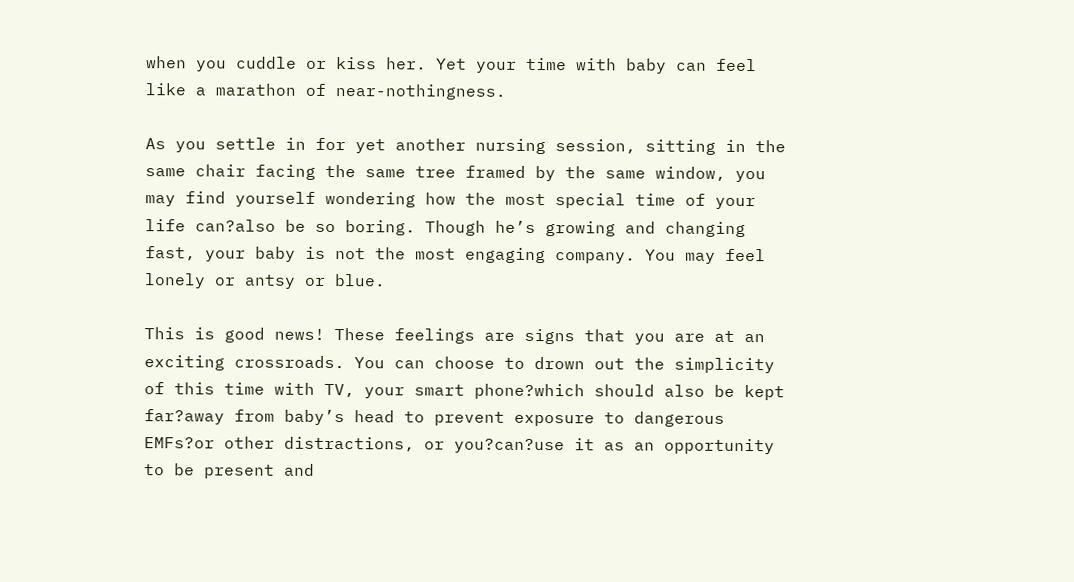when you cuddle or kiss her. Yet your time with baby can feel like a marathon of near-nothingness.

As you settle in for yet another nursing session, sitting in the same chair facing the same tree framed by the same window, you may find yourself wondering how the most special time of your life can?also be so boring. Though he’s growing and changing fast, your baby is not the most engaging company. You may feel lonely or antsy or blue.

This is good news! These feelings are signs that you are at an exciting crossroads. You can choose to drown out the simplicity of this time with TV, your smart phone?which should also be kept far?away from baby’s head to prevent exposure to dangerous EMFs?or other distractions, or you?can?use it as an opportunity to be present and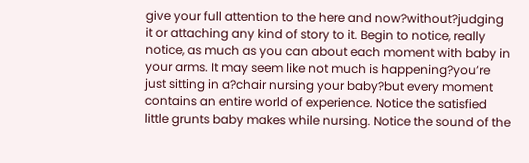give your full attention to the here and now?without?judging it or attaching any kind of story to it. Begin to notice, really notice, as much as you can about each moment with baby in your arms. It may seem like not much is happening?you’re just sitting in a?chair nursing your baby?but every moment contains an entire world of experience. Notice the satisfied little grunts baby makes while nursing. Notice the sound of the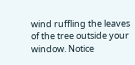wind ruffling the leaves of the tree outside your window. Notice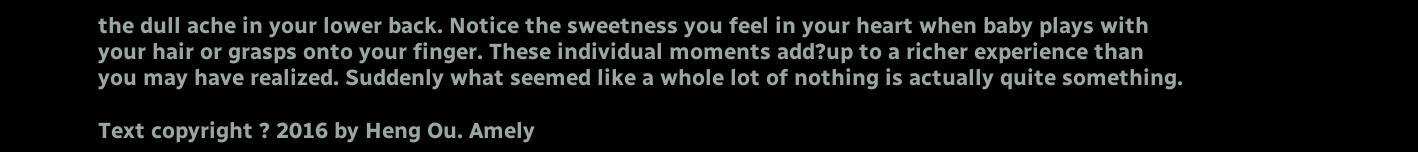the dull ache in your lower back. Notice the sweetness you feel in your heart when baby plays with your hair or grasps onto your finger. These individual moments add?up to a richer experience than you may have realized. Suddenly what seemed like a whole lot of nothing is actually quite something.

Text copyright ? 2016 by Heng Ou. Amely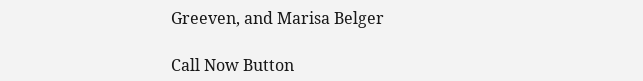Greeven, and Marisa Belger

Call Now Button